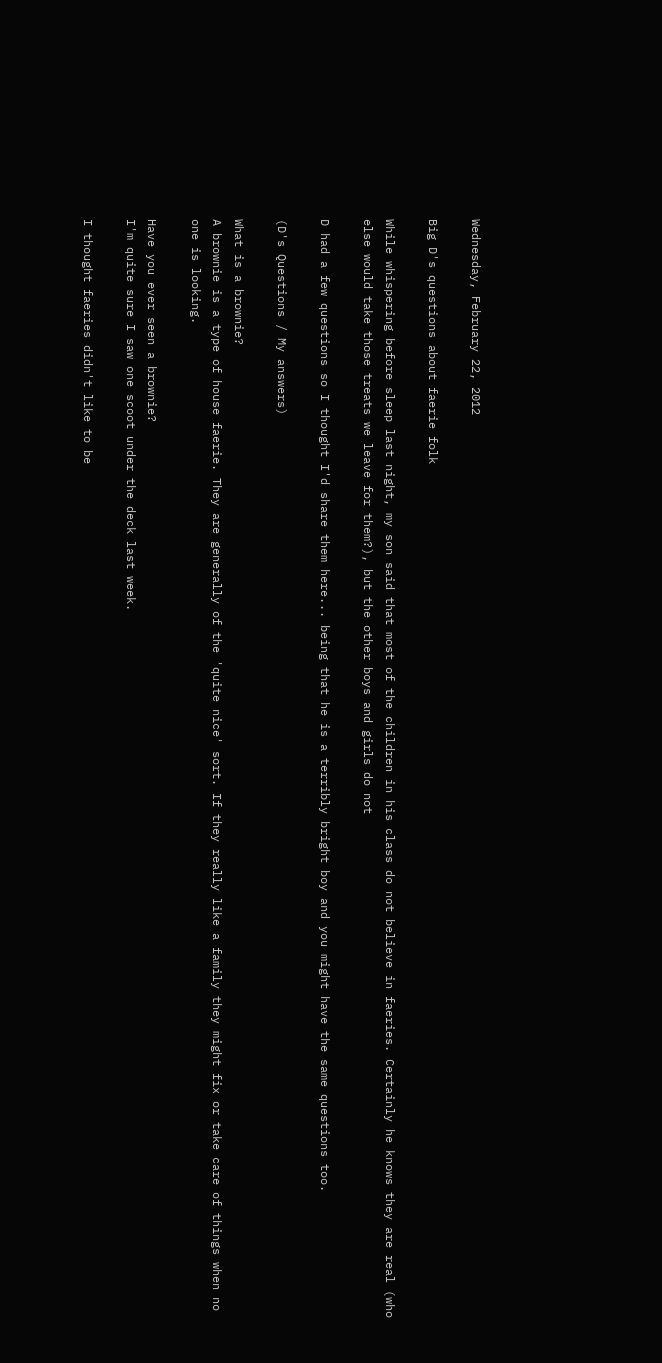Wednesday, February 22, 2012

Big D's questions about faerie folk

While whispering before sleep last night, my son said that most of the children in his class do not believe in faeries. Certainly he knows they are real (who else would take those treats we leave for them?), but the other boys and girls do not

D had a few questions so I thought I'd share them here... being that he is a terribly bright boy and you might have the same questions too.

(D's Questions / My answers)

What is a brownie?
A brownie is a type of house faerie. They are generally of the 'quite nice' sort. If they really like a family they might fix or take care of things when no one is looking.

Have you ever seen a brownie?
I'm quite sure I saw one scoot under the deck last week.

I thought faeries didn't like to be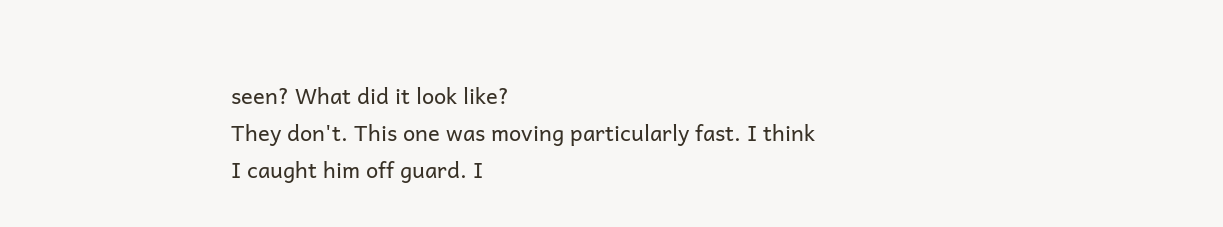seen? What did it look like?
They don't. This one was moving particularly fast. I think I caught him off guard. I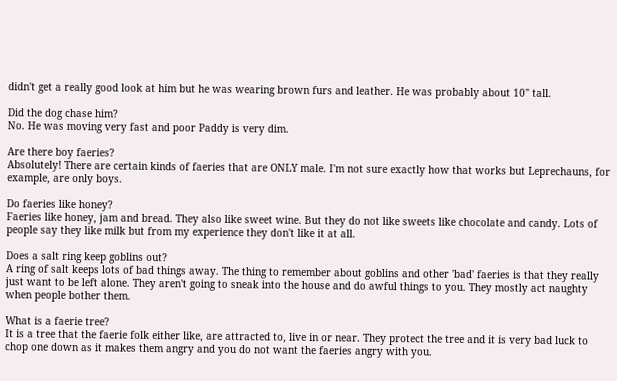didn't get a really good look at him but he was wearing brown furs and leather. He was probably about 10" tall.

Did the dog chase him?
No. He was moving very fast and poor Paddy is very dim.

Are there boy faeries?
Absolutely! There are certain kinds of faeries that are ONLY male. I'm not sure exactly how that works but Leprechauns, for example, are only boys.

Do faeries like honey?
Faeries like honey, jam and bread. They also like sweet wine. But they do not like sweets like chocolate and candy. Lots of people say they like milk but from my experience they don't like it at all.

Does a salt ring keep goblins out?
A ring of salt keeps lots of bad things away. The thing to remember about goblins and other 'bad' faeries is that they really just want to be left alone. They aren't going to sneak into the house and do awful things to you. They mostly act naughty when people bother them.

What is a faerie tree?
It is a tree that the faerie folk either like, are attracted to, live in or near. They protect the tree and it is very bad luck to chop one down as it makes them angry and you do not want the faeries angry with you.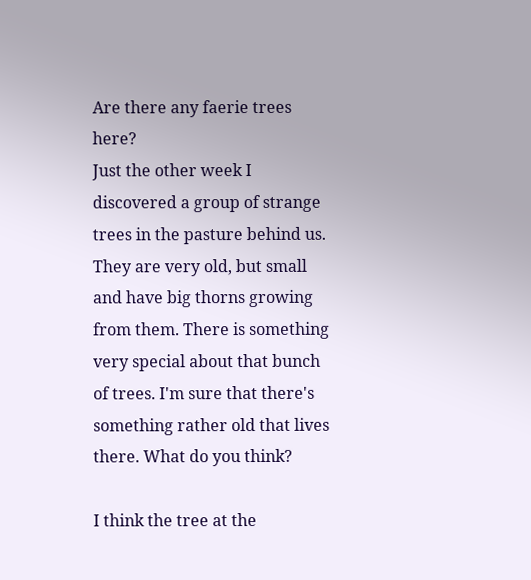Are there any faerie trees here?
Just the other week I discovered a group of strange trees in the pasture behind us. They are very old, but small and have big thorns growing from them. There is something very special about that bunch of trees. I'm sure that there's something rather old that lives there. What do you think?

I think the tree at the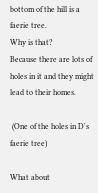bottom of the hill is a faerie tree.
Why is that?
Because there are lots of holes in it and they might lead to their homes.

 (One of the holes in D's faerie tree)

What about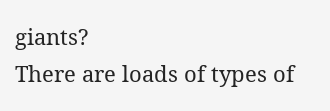giants?
There are loads of types of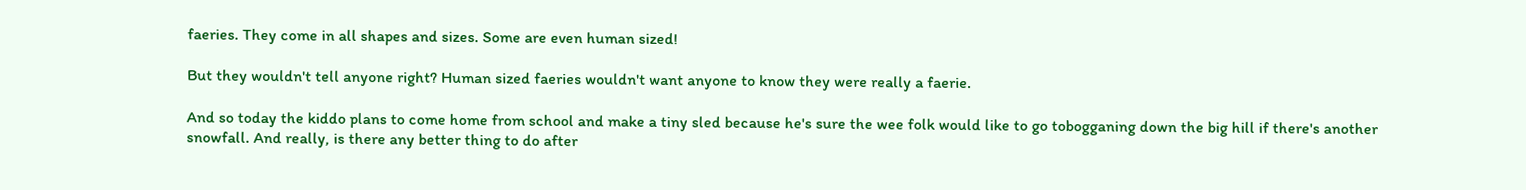faeries. They come in all shapes and sizes. Some are even human sized!

But they wouldn't tell anyone right? Human sized faeries wouldn't want anyone to know they were really a faerie.

And so today the kiddo plans to come home from school and make a tiny sled because he's sure the wee folk would like to go tobogganing down the big hill if there's another snowfall. And really, is there any better thing to do after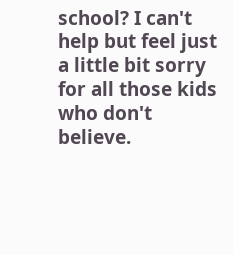school? I can't help but feel just a little bit sorry for all those kids who don't believe.